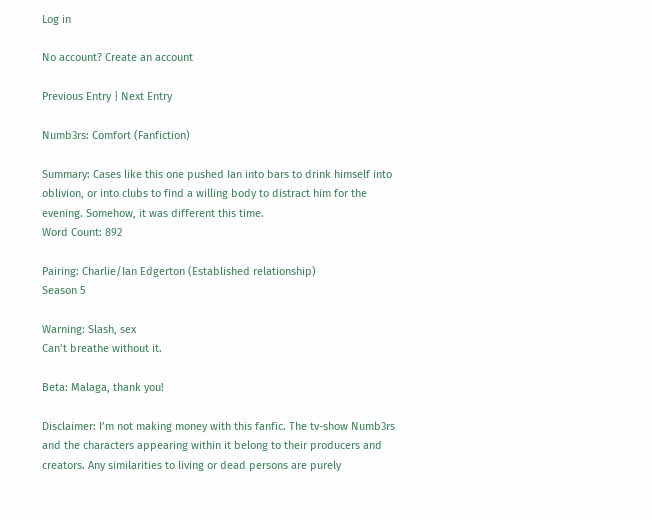Log in

No account? Create an account

Previous Entry | Next Entry

Numb3rs: Comfort (Fanfiction)

Summary: Cases like this one pushed Ian into bars to drink himself into oblivion, or into clubs to find a willing body to distract him for the evening. Somehow, it was different this time.
Word Count: 892

Pairing: Charlie/Ian Edgerton (Established relationship)
Season 5

Warning: Slash, sex
Can’t breathe without it.

Beta: Malaga, thank you!

Disclaimer: I’m not making money with this fanfic. The tv-show Numb3rs and the characters appearing within it belong to their producers and creators. Any similarities to living or dead persons are purely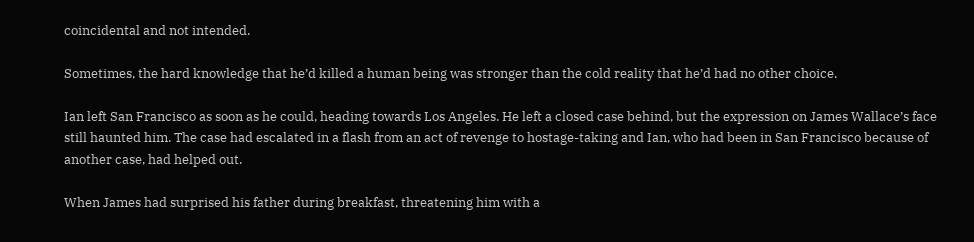coincidental and not intended.

Sometimes, the hard knowledge that he’d killed a human being was stronger than the cold reality that he’d had no other choice.

Ian left San Francisco as soon as he could, heading towards Los Angeles. He left a closed case behind, but the expression on James Wallace’s face still haunted him. The case had escalated in a flash from an act of revenge to hostage-taking and Ian, who had been in San Francisco because of another case, had helped out.

When James had surprised his father during breakfast, threatening him with a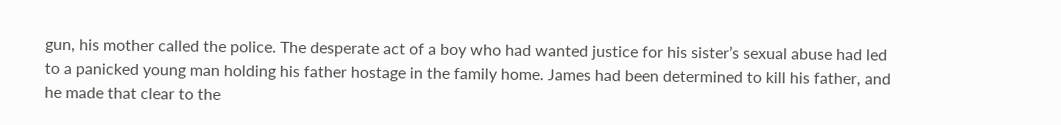gun, his mother called the police. The desperate act of a boy who had wanted justice for his sister’s sexual abuse had led to a panicked young man holding his father hostage in the family home. James had been determined to kill his father, and he made that clear to the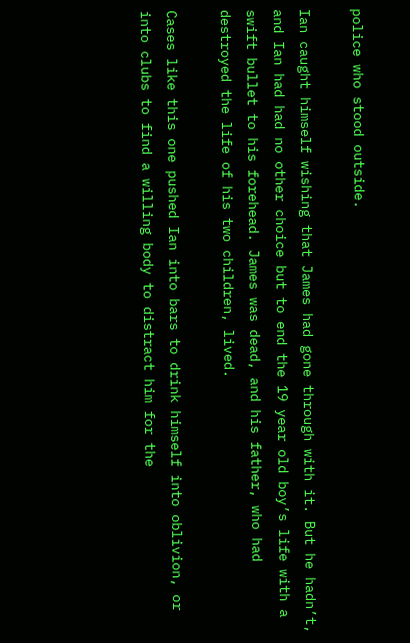police who stood outside.

Ian caught himself wishing that James had gone through with it. But he hadn’t, and Ian had had no other choice but to end the 19 year old boy’s life with a swift bullet to his forehead. James was dead, and his father, who had destroyed the life of his two children, lived.

Cases like this one pushed Ian into bars to drink himself into oblivion, or into clubs to find a willing body to distract him for the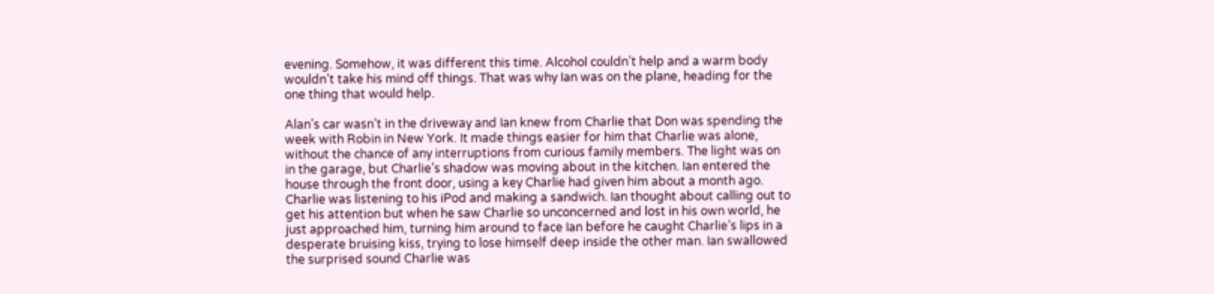evening. Somehow, it was different this time. Alcohol couldn’t help and a warm body wouldn’t take his mind off things. That was why Ian was on the plane, heading for the one thing that would help.

Alan’s car wasn’t in the driveway and Ian knew from Charlie that Don was spending the week with Robin in New York. It made things easier for him that Charlie was alone, without the chance of any interruptions from curious family members. The light was on in the garage, but Charlie’s shadow was moving about in the kitchen. Ian entered the house through the front door, using a key Charlie had given him about a month ago. Charlie was listening to his iPod and making a sandwich. Ian thought about calling out to get his attention but when he saw Charlie so unconcerned and lost in his own world, he just approached him, turning him around to face Ian before he caught Charlie’s lips in a desperate bruising kiss, trying to lose himself deep inside the other man. Ian swallowed the surprised sound Charlie was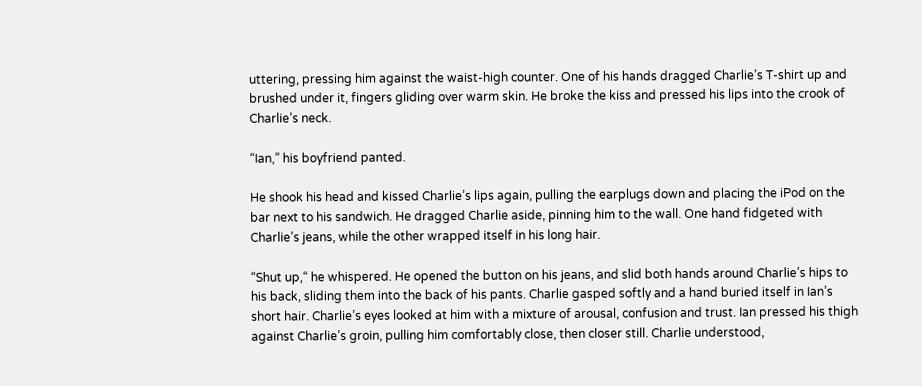uttering, pressing him against the waist-high counter. One of his hands dragged Charlie’s T-shirt up and brushed under it, fingers gliding over warm skin. He broke the kiss and pressed his lips into the crook of Charlie’s neck.

“Ian,” his boyfriend panted.

He shook his head and kissed Charlie’s lips again, pulling the earplugs down and placing the iPod on the bar next to his sandwich. He dragged Charlie aside, pinning him to the wall. One hand fidgeted with Charlie’s jeans, while the other wrapped itself in his long hair.

“Shut up,“ he whispered. He opened the button on his jeans, and slid both hands around Charlie’s hips to his back, sliding them into the back of his pants. Charlie gasped softly and a hand buried itself in Ian’s short hair. Charlie’s eyes looked at him with a mixture of arousal, confusion and trust. Ian pressed his thigh against Charlie’s groin, pulling him comfortably close, then closer still. Charlie understood,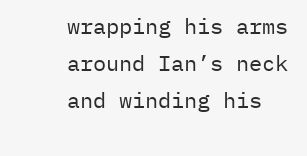wrapping his arms around Ian’s neck and winding his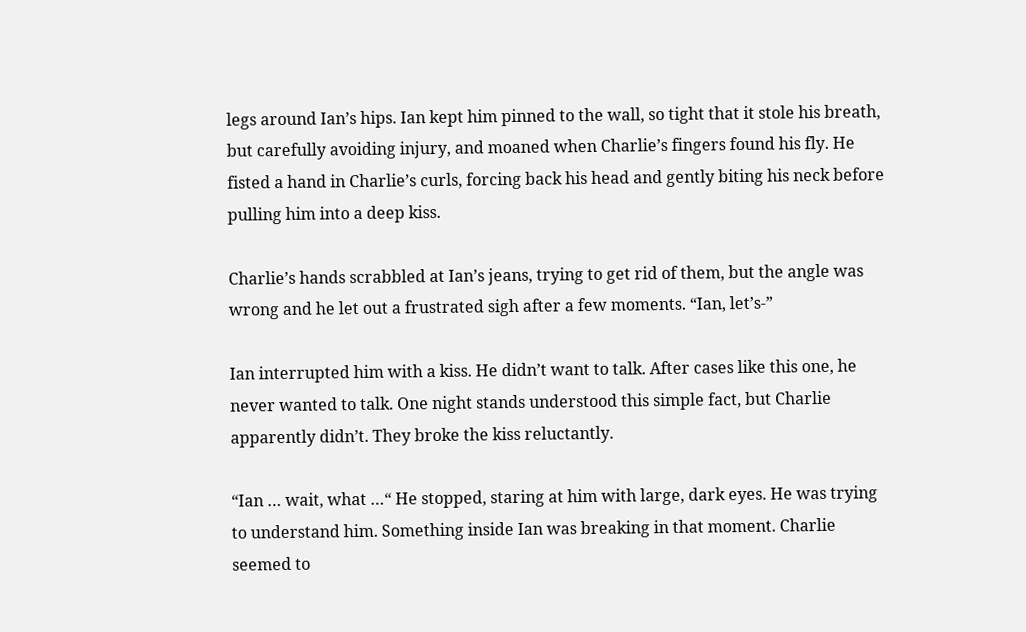legs around Ian’s hips. Ian kept him pinned to the wall, so tight that it stole his breath, but carefully avoiding injury, and moaned when Charlie’s fingers found his fly. He fisted a hand in Charlie’s curls, forcing back his head and gently biting his neck before pulling him into a deep kiss.

Charlie’s hands scrabbled at Ian’s jeans, trying to get rid of them, but the angle was wrong and he let out a frustrated sigh after a few moments. “Ian, let’s-”

Ian interrupted him with a kiss. He didn’t want to talk. After cases like this one, he never wanted to talk. One night stands understood this simple fact, but Charlie apparently didn’t. They broke the kiss reluctantly.

“Ian … wait, what …“ He stopped, staring at him with large, dark eyes. He was trying to understand him. Something inside Ian was breaking in that moment. Charlie seemed to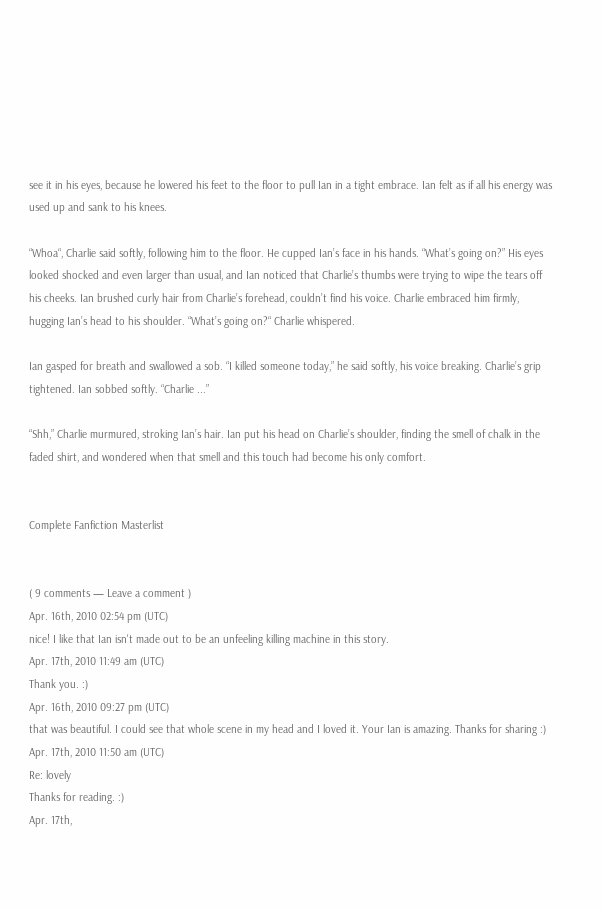see it in his eyes, because he lowered his feet to the floor to pull Ian in a tight embrace. Ian felt as if all his energy was used up and sank to his knees.

“Whoa“, Charlie said softly, following him to the floor. He cupped Ian’s face in his hands. “What’s going on?” His eyes looked shocked and even larger than usual, and Ian noticed that Charlie’s thumbs were trying to wipe the tears off his cheeks. Ian brushed curly hair from Charlie’s forehead, couldn’t find his voice. Charlie embraced him firmly, hugging Ian’s head to his shoulder. “What’s going on?“ Charlie whispered.

Ian gasped for breath and swallowed a sob. “I killed someone today,” he said softly, his voice breaking. Charlie’s grip tightened. Ian sobbed softly. “Charlie ...”

“Shh,” Charlie murmured, stroking Ian’s hair. Ian put his head on Charlie’s shoulder, finding the smell of chalk in the faded shirt, and wondered when that smell and this touch had become his only comfort.


Complete Fanfiction Masterlist


( 9 comments — Leave a comment )
Apr. 16th, 2010 02:54 pm (UTC)
nice! I like that Ian isn't made out to be an unfeeling killing machine in this story.
Apr. 17th, 2010 11:49 am (UTC)
Thank you. :)
Apr. 16th, 2010 09:27 pm (UTC)
that was beautiful. I could see that whole scene in my head and I loved it. Your Ian is amazing. Thanks for sharing :)
Apr. 17th, 2010 11:50 am (UTC)
Re: lovely
Thanks for reading. :)
Apr. 17th,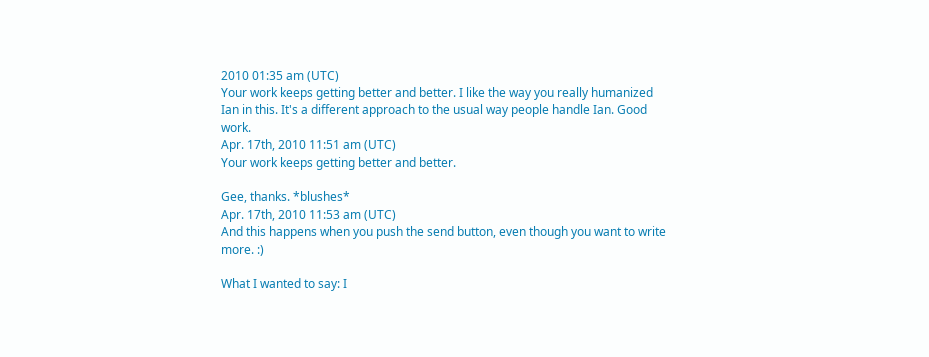2010 01:35 am (UTC)
Your work keeps getting better and better. I like the way you really humanized Ian in this. It's a different approach to the usual way people handle Ian. Good work.
Apr. 17th, 2010 11:51 am (UTC)
Your work keeps getting better and better.

Gee, thanks. *blushes*
Apr. 17th, 2010 11:53 am (UTC)
And this happens when you push the send button, even though you want to write more. :)

What I wanted to say: I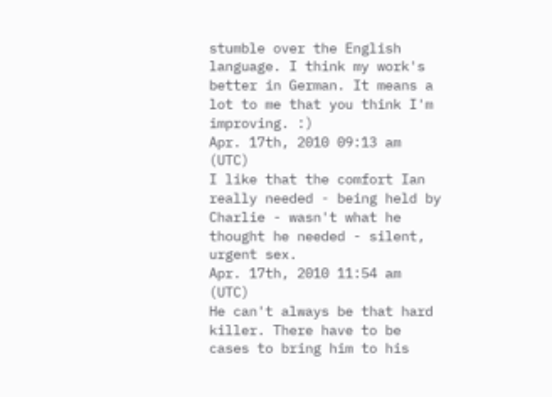stumble over the English language. I think my work's better in German. It means a lot to me that you think I'm improving. :)
Apr. 17th, 2010 09:13 am (UTC)
I like that the comfort Ian really needed - being held by Charlie - wasn't what he thought he needed - silent, urgent sex.
Apr. 17th, 2010 11:54 am (UTC)
He can't always be that hard killer. There have to be cases to bring him to his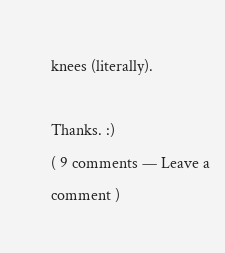knees (literally).

Thanks. :)
( 9 comments — Leave a comment )